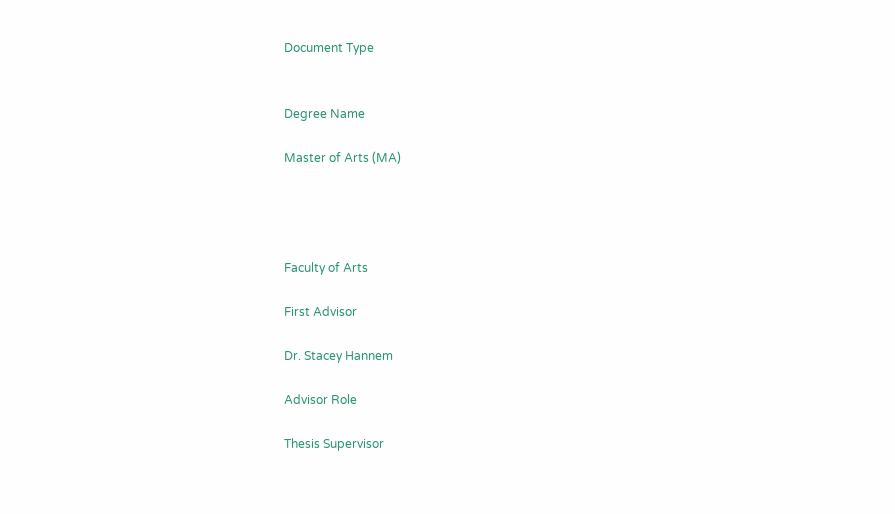Document Type


Degree Name

Master of Arts (MA)




Faculty of Arts

First Advisor

Dr. Stacey Hannem

Advisor Role

Thesis Supervisor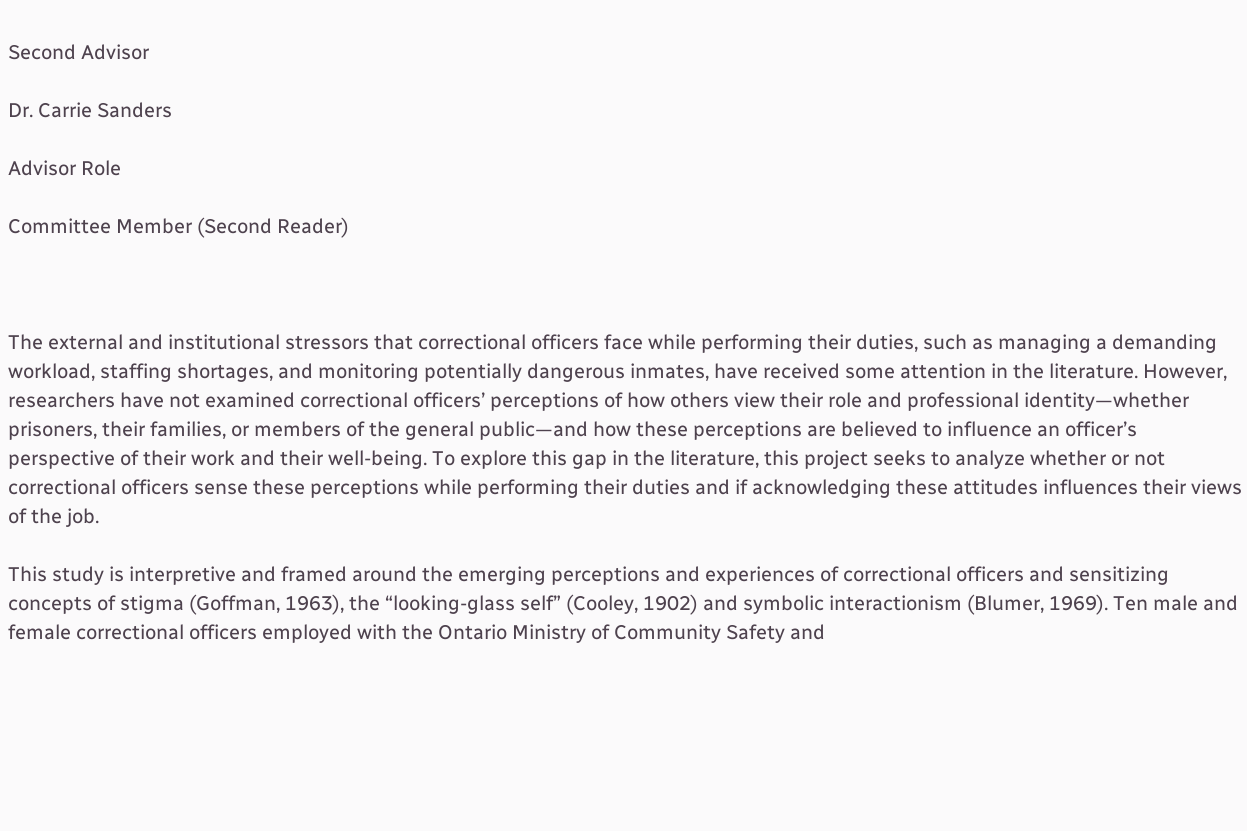Second Advisor

Dr. Carrie Sanders

Advisor Role

Committee Member (Second Reader)



The external and institutional stressors that correctional officers face while performing their duties, such as managing a demanding workload, staffing shortages, and monitoring potentially dangerous inmates, have received some attention in the literature. However, researchers have not examined correctional officers’ perceptions of how others view their role and professional identity—whether prisoners, their families, or members of the general public—and how these perceptions are believed to influence an officer’s perspective of their work and their well-being. To explore this gap in the literature, this project seeks to analyze whether or not correctional officers sense these perceptions while performing their duties and if acknowledging these attitudes influences their views of the job.

This study is interpretive and framed around the emerging perceptions and experiences of correctional officers and sensitizing concepts of stigma (Goffman, 1963), the “looking-glass self” (Cooley, 1902) and symbolic interactionism (Blumer, 1969). Ten male and female correctional officers employed with the Ontario Ministry of Community Safety and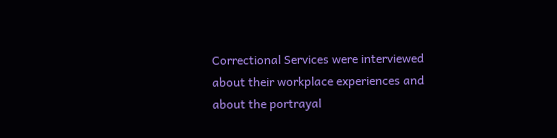Correctional Services were interviewed about their workplace experiences and about the portrayal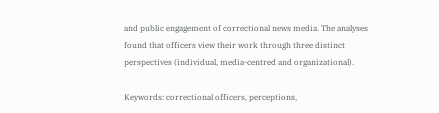and public engagement of correctional news media. The analyses found that officers view their work through three distinct perspectives (individual, media-centred and organizational).

Keywords: correctional officers, perceptions,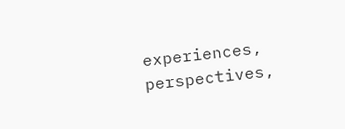experiences, perspectives,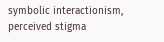symbolic interactionism, perceived stigma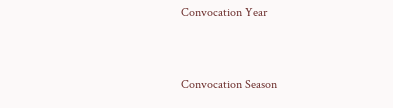Convocation Year


Convocation Season